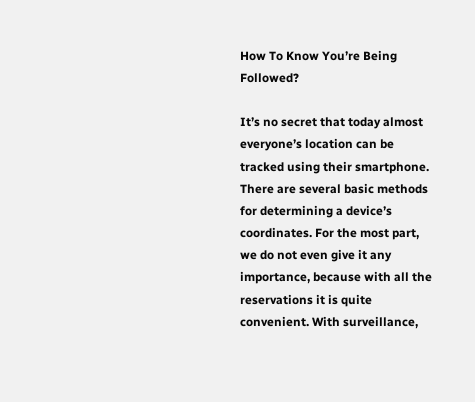How To Know You’re Being Followed?

It’s no secret that today almost everyone’s location can be tracked using their smartphone. There are several basic methods for determining a device’s coordinates. For the most part, we do not even give it any importance, because with all the reservations it is quite convenient. With surveillance,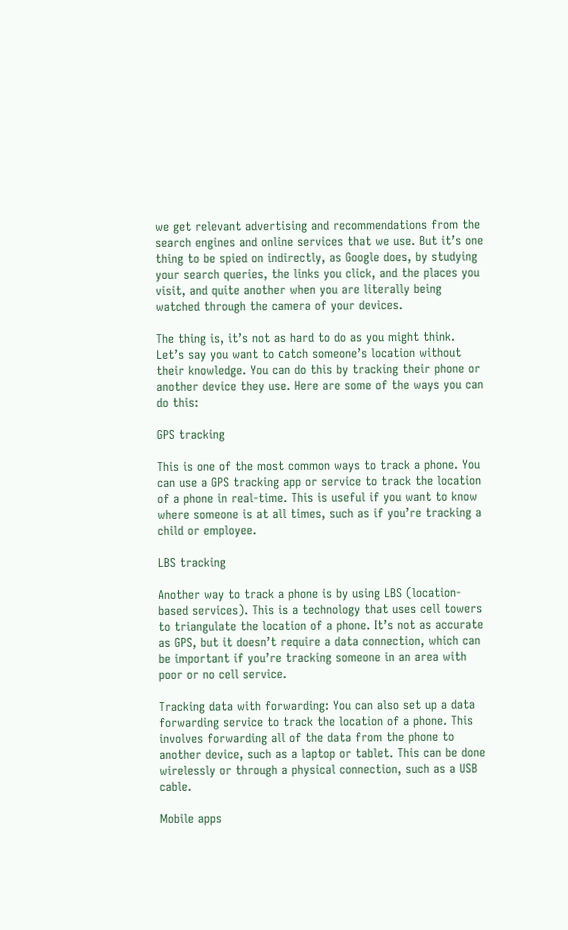we get relevant advertising and recommendations from the search engines and online services that we use. But it’s one thing to be spied on indirectly, as Google does, by studying your search queries, the links you click, and the places you visit, and quite another when you are literally being watched through the camera of your devices.

The thing is, it’s not as hard to do as you might think. Let’s say you want to сatch someone’s location without their knowledge. You can do this by tracking their phone or another device they use. Here are some of the ways you can do this:

GPS tracking

This is one of the most common ways to track a phone. You can use a GPS tracking app or service to track the location of a phone in real-time. This is useful if you want to know where someone is at all times, such as if you’re tracking a child or employee.

LBS tracking

Another way to track a phone is by using LBS (location-based services). This is a technology that uses cell towers to triangulate the location of a phone. It’s not as accurate as GPS, but it doesn’t require a data connection, which can be important if you’re tracking someone in an area with poor or no cell service.

Tracking data with forwarding: You can also set up a data forwarding service to track the location of a phone. This involves forwarding all of the data from the phone to another device, such as a laptop or tablet. This can be done wirelessly or through a physical connection, such as a USB cable.

Mobile apps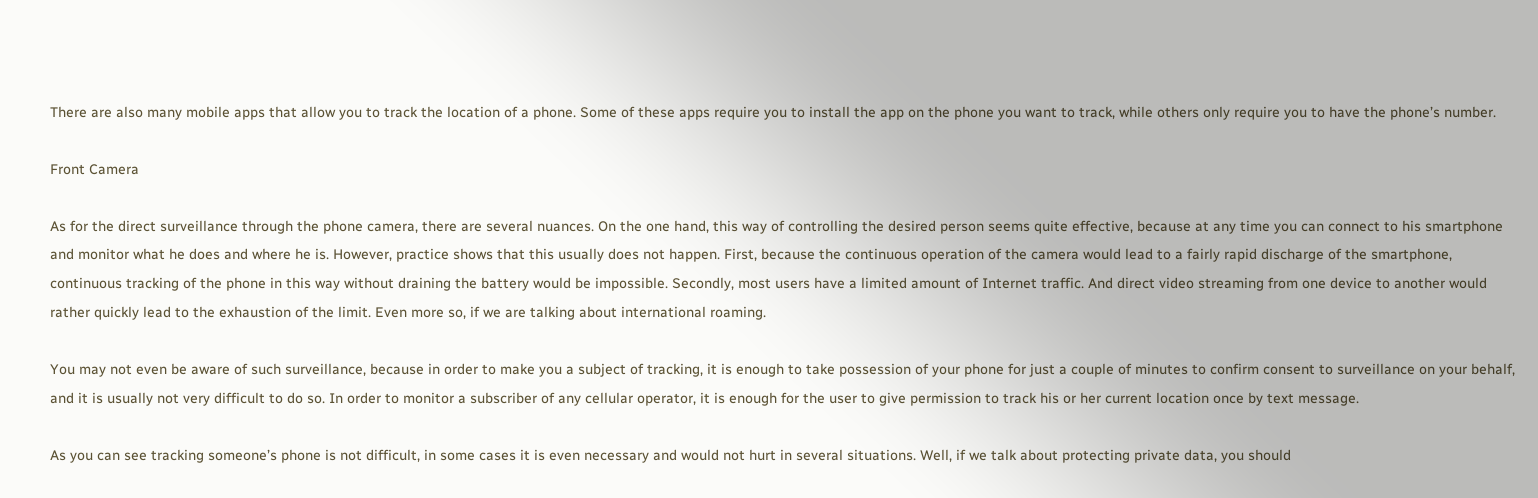There are also many mobile apps that allow you to track the location of a phone. Some of these apps require you to install the app on the phone you want to track, while others only require you to have the phone’s number.

Front Camera

As for the direct surveillance through the phone camera, there are several nuances. On the one hand, this way of controlling the desired person seems quite effective, because at any time you can connect to his smartphone and monitor what he does and where he is. However, practice shows that this usually does not happen. First, because the continuous operation of the camera would lead to a fairly rapid discharge of the smartphone, continuous tracking of the phone in this way without draining the battery would be impossible. Secondly, most users have a limited amount of Internet traffic. And direct video streaming from one device to another would rather quickly lead to the exhaustion of the limit. Even more so, if we are talking about international roaming.

You may not even be aware of such surveillance, because in order to make you a subject of tracking, it is enough to take possession of your phone for just a couple of minutes to confirm consent to surveillance on your behalf, and it is usually not very difficult to do so. In order to monitor a subscriber of any cellular operator, it is enough for the user to give permission to track his or her current location once by text message.

As you can see tracking someone’s phone is not difficult, in some cases it is even necessary and would not hurt in several situations. Well, if we talk about protecting private data, you should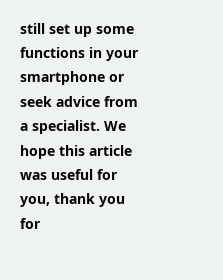still set up some functions in your smartphone or seek advice from a specialist. We hope this article was useful for you, thank you for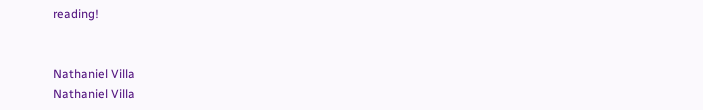reading!


Nathaniel Villa
Nathaniel Villa